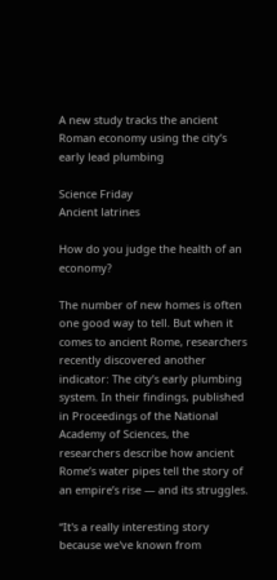A new study tracks the ancient Roman economy using the city’s early lead plumbing

Science Friday
Ancient latrines

How do you judge the health of an economy?

The number of new homes is often one good way to tell. But when it comes to ancient Rome, researchers recently discovered another indicator: The city’s early plumbing system. In their findings, published in Proceedings of the National Academy of Sciences, the researchers describe how ancient Rome’s water pipes tell the story of an empire’s rise — and its struggles.

“It's a really interesting story because we've known from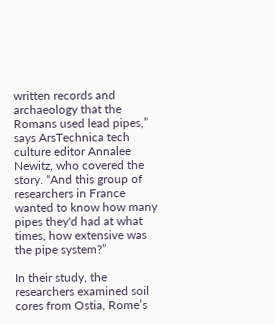written records and archaeology that the Romans used lead pipes,” says ArsTechnica tech culture editor Annalee Newitz, who covered the story. “And this group of researchers in France wanted to know how many pipes they'd had at what times, how extensive was the pipe system?”

In their study, the researchers examined soil cores from Ostia, Rome’s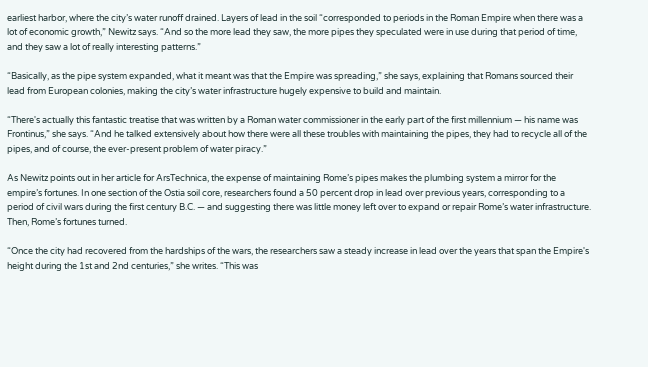earliest harbor, where the city’s water runoff drained. Layers of lead in the soil “corresponded to periods in the Roman Empire when there was a lot of economic growth,” Newitz says. “And so the more lead they saw, the more pipes they speculated were in use during that period of time, and they saw a lot of really interesting patterns.”

“Basically, as the pipe system expanded, what it meant was that the Empire was spreading,” she says, explaining that Romans sourced their lead from European colonies, making the city’s water infrastructure hugely expensive to build and maintain.

“There's actually this fantastic treatise that was written by a Roman water commissioner in the early part of the first millennium — his name was Frontinus,” she says. “And he talked extensively about how there were all these troubles with maintaining the pipes, they had to recycle all of the pipes, and of course, the ever-present problem of water piracy.”

As Newitz points out in her article for ArsTechnica, the expense of maintaining Rome’s pipes makes the plumbing system a mirror for the empire’s fortunes. In one section of the Ostia soil core, researchers found a 50 percent drop in lead over previous years, corresponding to a period of civil wars during the first century B.C. — and suggesting there was little money left over to expand or repair Rome’s water infrastructure. Then, Rome’s fortunes turned.

“Once the city had recovered from the hardships of the wars, the researchers saw a steady increase in lead over the years that span the Empire's height during the 1st and 2nd centuries,” she writes. “This was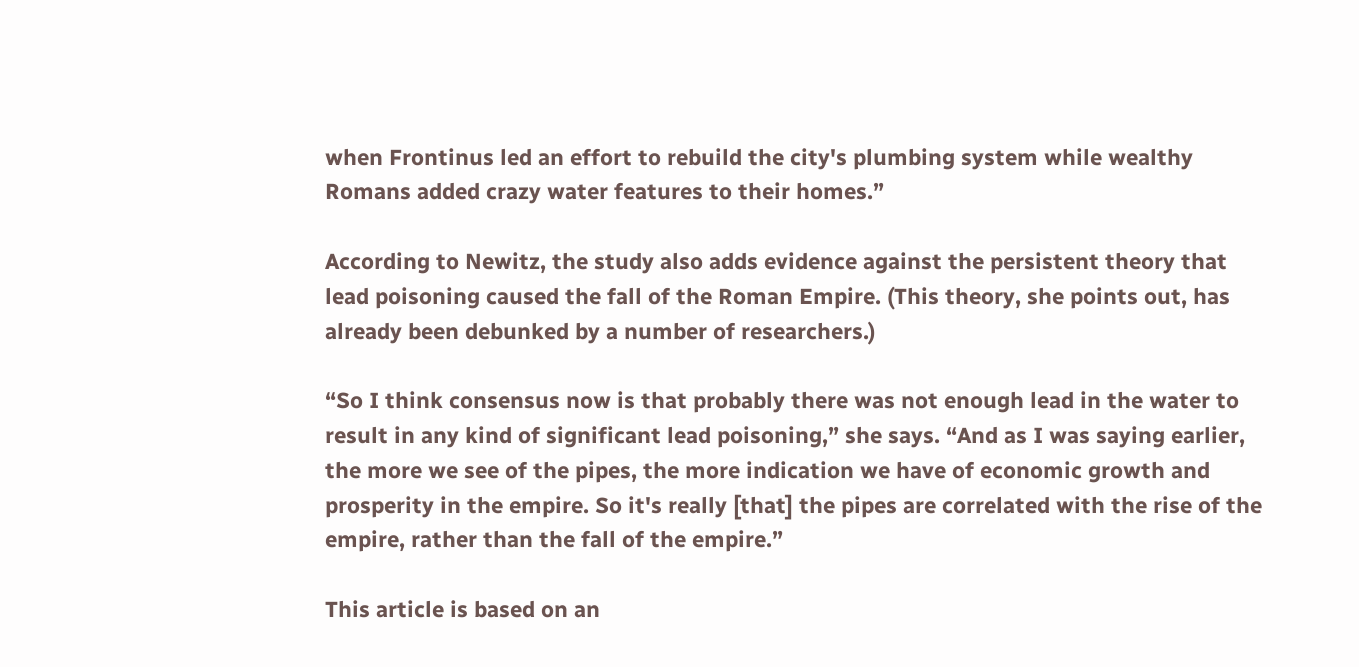when Frontinus led an effort to rebuild the city's plumbing system while wealthy Romans added crazy water features to their homes.”

According to Newitz, the study also adds evidence against the persistent theory that lead poisoning caused the fall of the Roman Empire. (This theory, she points out, has already been debunked by a number of researchers.)

“So I think consensus now is that probably there was not enough lead in the water to result in any kind of significant lead poisoning,” she says. “And as I was saying earlier, the more we see of the pipes, the more indication we have of economic growth and prosperity in the empire. So it's really [that] the pipes are correlated with the rise of the empire, rather than the fall of the empire.”

This article is based on an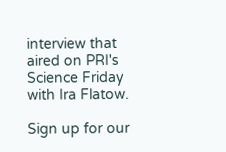interview that aired on PRI's Science Friday with Ira Flatow.

Sign up for our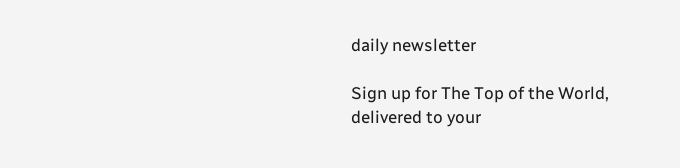daily newsletter

Sign up for The Top of the World, delivered to your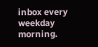inbox every weekday morning.